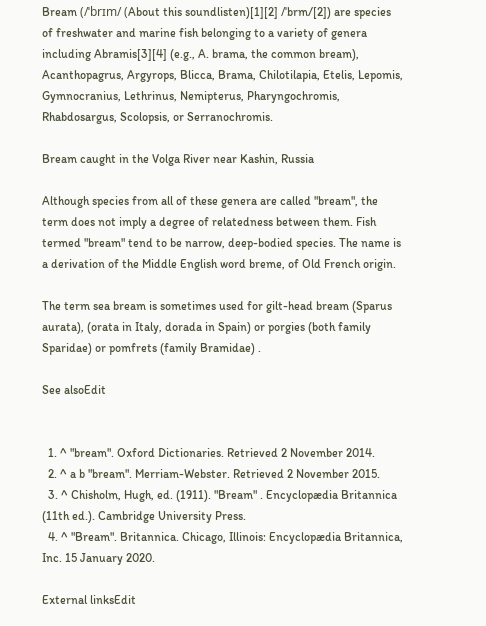Bream (/ˈbrɪm/ (About this soundlisten)[1][2] /ˈbrm/[2]) are species of freshwater and marine fish belonging to a variety of genera including Abramis[3][4] (e.g., A. brama, the common bream), Acanthopagrus, Argyrops, Blicca, Brama, Chilotilapia, Etelis, Lepomis, Gymnocranius, Lethrinus, Nemipterus, Pharyngochromis, Rhabdosargus, Scolopsis, or Serranochromis.

Bream caught in the Volga River near Kashin, Russia

Although species from all of these genera are called "bream", the term does not imply a degree of relatedness between them. Fish termed "bream" tend to be narrow, deep-bodied species. The name is a derivation of the Middle English word breme, of Old French origin.

The term sea bream is sometimes used for gilt-head bream (Sparus aurata), (orata in Italy, dorada in Spain) or porgies (both family Sparidae) or pomfrets (family Bramidae) .

See alsoEdit


  1. ^ "bream". Oxford Dictionaries. Retrieved 2 November 2014.
  2. ^ a b "bream". Merriam-Webster. Retrieved 2 November 2015.
  3. ^ Chisholm, Hugh, ed. (1911). "Bream" . Encyclopædia Britannica (11th ed.). Cambridge University Press.
  4. ^ "Bream". Britannica. Chicago, Illinois: Encyclopædia Britannica, Inc. 15 January 2020.

External linksEdit